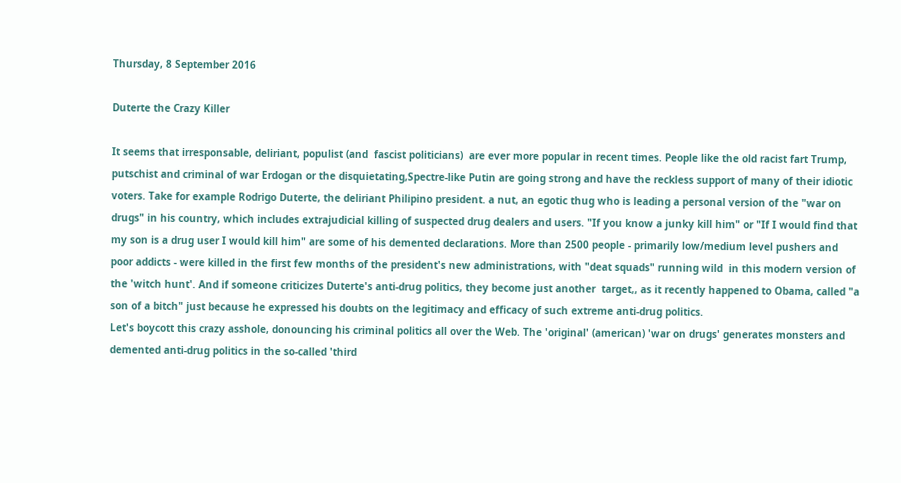Thursday, 8 September 2016

Duterte the Crazy Killer

It seems that irresponsable, deliriant, populist (and  fascist politicians)  are ever more popular in recent times. People like the old racist fart Trump, putschist and criminal of war Erdogan or the disquietating,Spectre-like Putin are going strong and have the reckless support of many of their idiotic voters. Take for example Rodrigo Duterte, the deliriant Philipino president. a nut, an egotic thug who is leading a personal version of the "war on drugs" in his country, which includes extrajudicial killing of suspected drug dealers and users. "If you know a junky kill him" or "If I would find that my son is a drug user I would kill him" are some of his demented declarations. More than 2500 people - primarily low/medium level pushers and poor addicts - were killed in the first few months of the president's new administrations, with "deat squads" running wild  in this modern version of the 'witch hunt'. And if someone criticizes Duterte's anti-drug politics, they become just another  target,, as it recently happened to Obama, called "a son of a bitch" just because he expressed his doubts on the legitimacy and efficacy of such extreme anti-drug politics.
Let's boycott this crazy asshole, donouncing his criminal politics all over the Web. The 'original' (american) 'war on drugs' generates monsters and demented anti-drug politics in the so-called 'third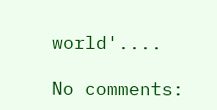world'....

No comments: